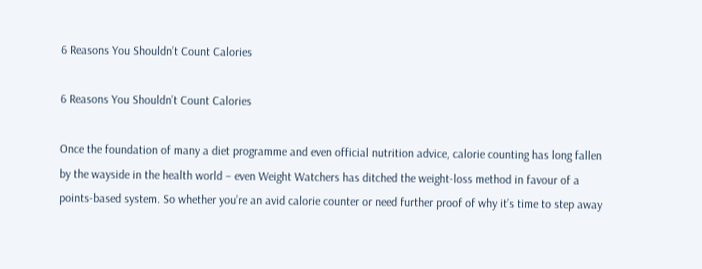6 Reasons You Shouldn’t Count Calories

6 Reasons You Shouldn’t Count Calories

Once the foundation of many a diet programme and even official nutrition advice, calorie counting has long fallen by the wayside in the health world – even Weight Watchers has ditched the weight-loss method in favour of a points-based system. So whether you’re an avid calorie counter or need further proof of why it’s time to step away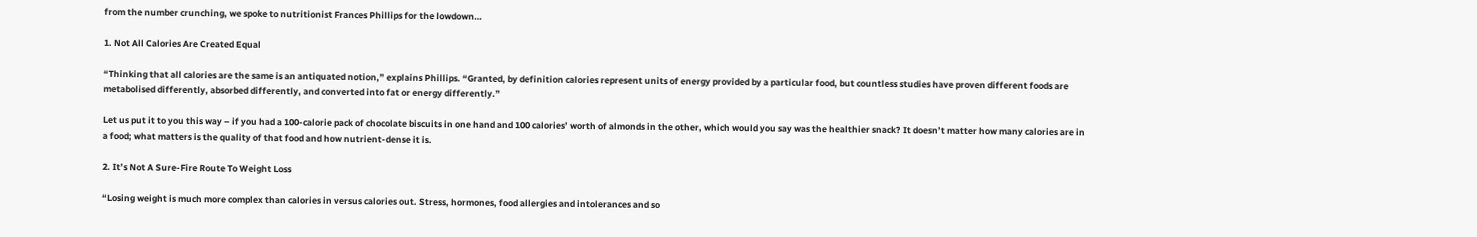from the number crunching, we spoke to nutritionist Frances Phillips for the lowdown…

1. Not All Calories Are Created Equal

“Thinking that all calories are the same is an antiquated notion,” explains Phillips. “Granted, by definition calories represent units of energy provided by a particular food, but countless studies have proven different foods are metabolised differently, absorbed differently, and converted into fat or energy differently.”

Let us put it to you this way – if you had a 100-calorie pack of chocolate biscuits in one hand and 100 calories’ worth of almonds in the other, which would you say was the healthier snack? It doesn’t matter how many calories are in a food; what matters is the quality of that food and how nutrient-dense it is.

2. It’s Not A Sure-Fire Route To Weight Loss

“Losing weight is much more complex than calories in versus calories out. Stress, hormones, food allergies and intolerances and so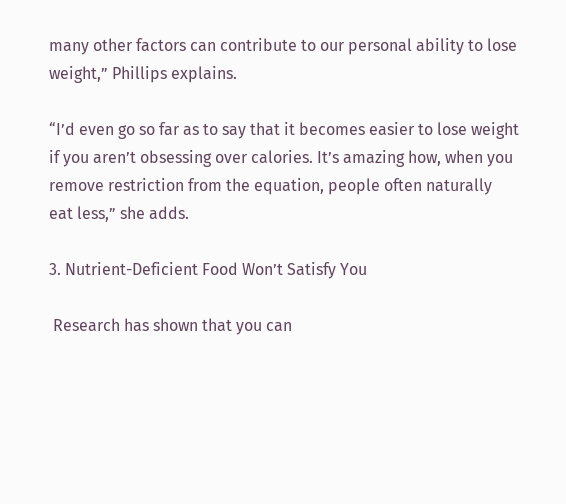many other factors can contribute to our personal ability to lose weight,” Phillips explains.

“I’d even go so far as to say that it becomes easier to lose weight if you aren’t obsessing over calories. It’s amazing how, when you remove restriction from the equation, people often naturally eat less,” she adds.

3. Nutrient-Deficient Food Won’t Satisfy You

 Research has shown that you can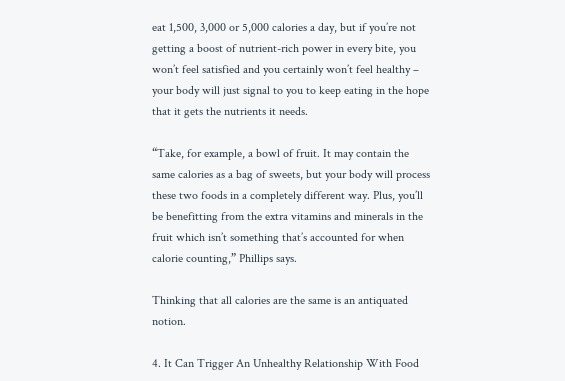eat 1,500, 3,000 or 5,000 calories a day, but if you’re not getting a boost of nutrient-rich power in every bite, you won’t feel satisfied and you certainly won’t feel healthy – your body will just signal to you to keep eating in the hope that it gets the nutrients it needs.

“Take, for example, a bowl of fruit. It may contain the same calories as a bag of sweets, but your body will process these two foods in a completely different way. Plus, you’ll be benefitting from the extra vitamins and minerals in the fruit which isn’t something that’s accounted for when calorie counting,” Phillips says.

Thinking that all calories are the same is an antiquated notion.

4. It Can Trigger An Unhealthy Relationship With Food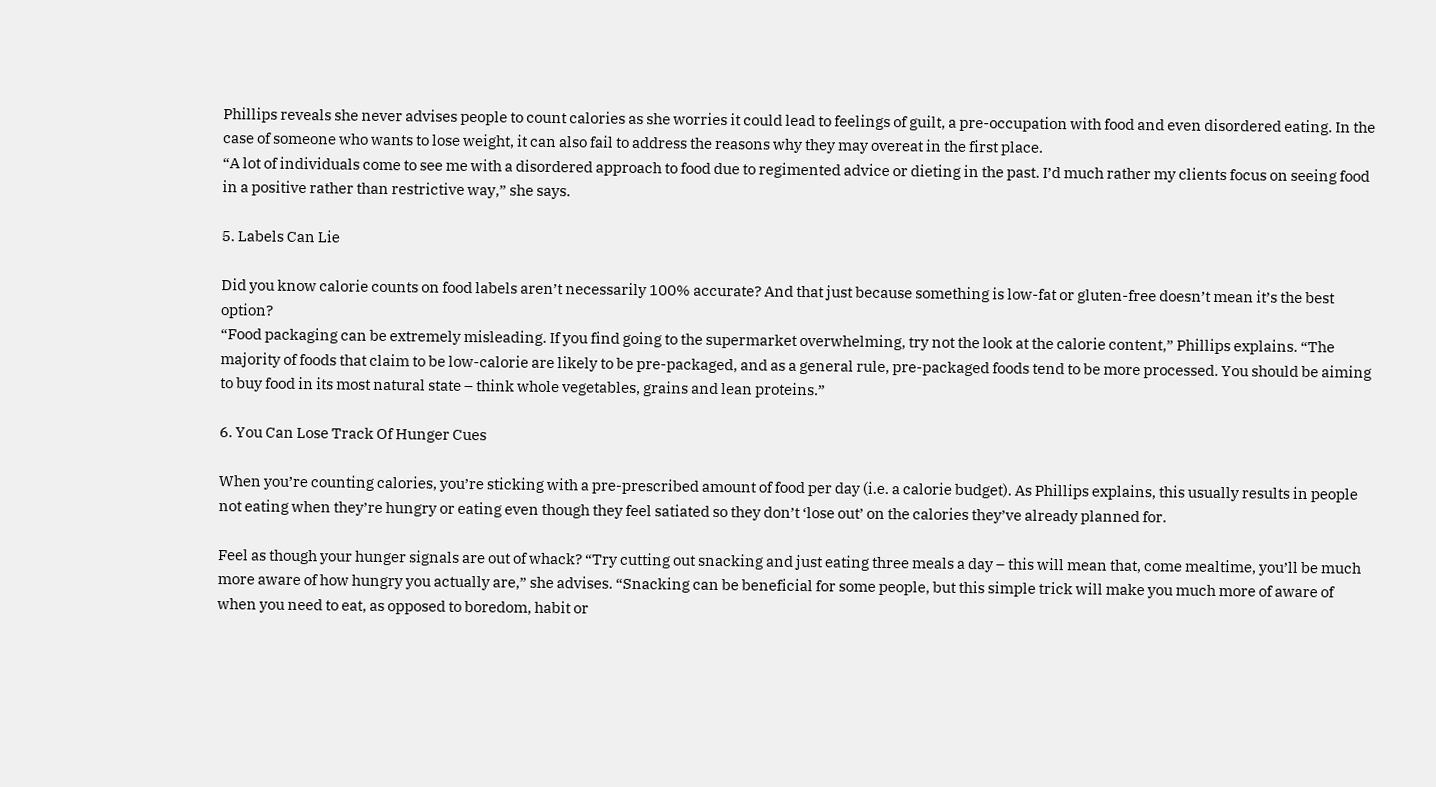Phillips reveals she never advises people to count calories as she worries it could lead to feelings of guilt, a pre-occupation with food and even disordered eating. In the case of someone who wants to lose weight, it can also fail to address the reasons why they may overeat in the first place.
“A lot of individuals come to see me with a disordered approach to food due to regimented advice or dieting in the past. I’d much rather my clients focus on seeing food in a positive rather than restrictive way,” she says.

5. Labels Can Lie

Did you know calorie counts on food labels aren’t necessarily 100% accurate? And that just because something is low-fat or gluten-free doesn’t mean it’s the best option?
“Food packaging can be extremely misleading. If you find going to the supermarket overwhelming, try not the look at the calorie content,” Phillips explains. “The majority of foods that claim to be low-calorie are likely to be pre-packaged, and as a general rule, pre-packaged foods tend to be more processed. You should be aiming to buy food in its most natural state – think whole vegetables, grains and lean proteins.”

6. You Can Lose Track Of Hunger Cues

When you’re counting calories, you’re sticking with a pre-prescribed amount of food per day (i.e. a calorie budget). As Phillips explains, this usually results in people not eating when they’re hungry or eating even though they feel satiated so they don’t ‘lose out’ on the calories they’ve already planned for.

Feel as though your hunger signals are out of whack? “Try cutting out snacking and just eating three meals a day – this will mean that, come mealtime, you’ll be much more aware of how hungry you actually are,” she advises. “Snacking can be beneficial for some people, but this simple trick will make you much more of aware of when you need to eat, as opposed to boredom, habit or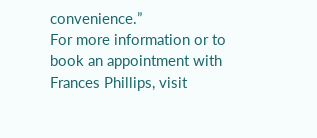convenience.”
For more information or to book an appointment with Frances Phillips, visit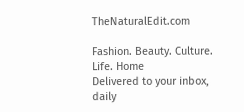TheNaturalEdit.com

Fashion. Beauty. Culture. Life. Home
Delivered to your inbox, daily